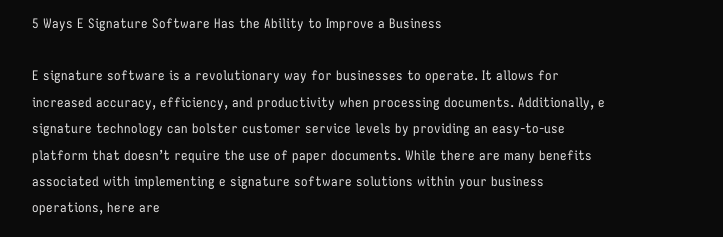5 Ways E Signature Software Has the Ability to Improve a Business

E signature software is a revolutionary way for businesses to operate. It allows for increased accuracy, efficiency, and productivity when processing documents. Additionally, e signature technology can bolster customer service levels by providing an easy-to-use platform that doesn’t require the use of paper documents. While there are many benefits associated with implementing e signature software solutions within your business operations, here are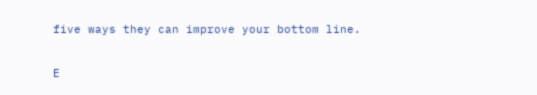five ways they can improve your bottom line.

E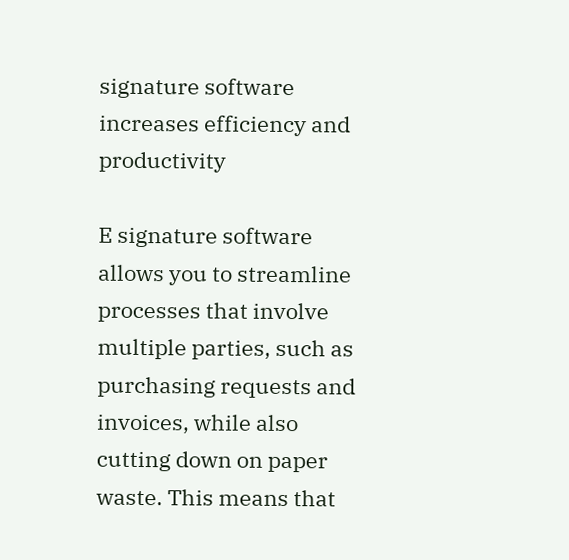signature software increases efficiency and productivity

E signature software allows you to streamline processes that involve multiple parties, such as purchasing requests and invoices, while also cutting down on paper waste. This means that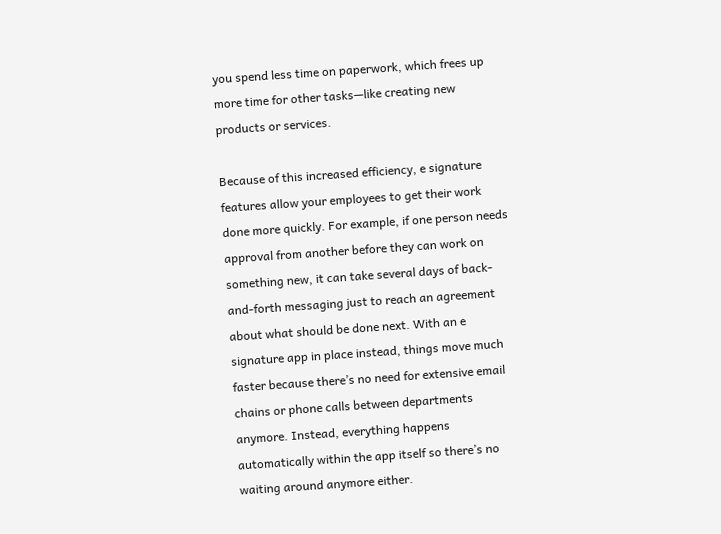you spend less time on paperwork, which frees up more time for other tasks—like creating new products or services.

Because of this increased efficiency, e signature features allow your employees to get their work done more quickly. For example, if one person needs approval from another before they can work on something new, it can take several days of back-and-forth messaging just to reach an agreement about what should be done next. With an e signature app in place instead, things move much faster because there’s no need for extensive email chains or phone calls between departments anymore. Instead, everything happens automatically within the app itself so there’s no waiting around anymore either.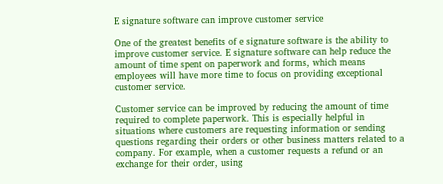E signature software can improve customer service

One of the greatest benefits of e signature software is the ability to improve customer service. E signature software can help reduce the amount of time spent on paperwork and forms, which means employees will have more time to focus on providing exceptional customer service.

Customer service can be improved by reducing the amount of time required to complete paperwork. This is especially helpful in situations where customers are requesting information or sending questions regarding their orders or other business matters related to a company. For example, when a customer requests a refund or an exchange for their order, using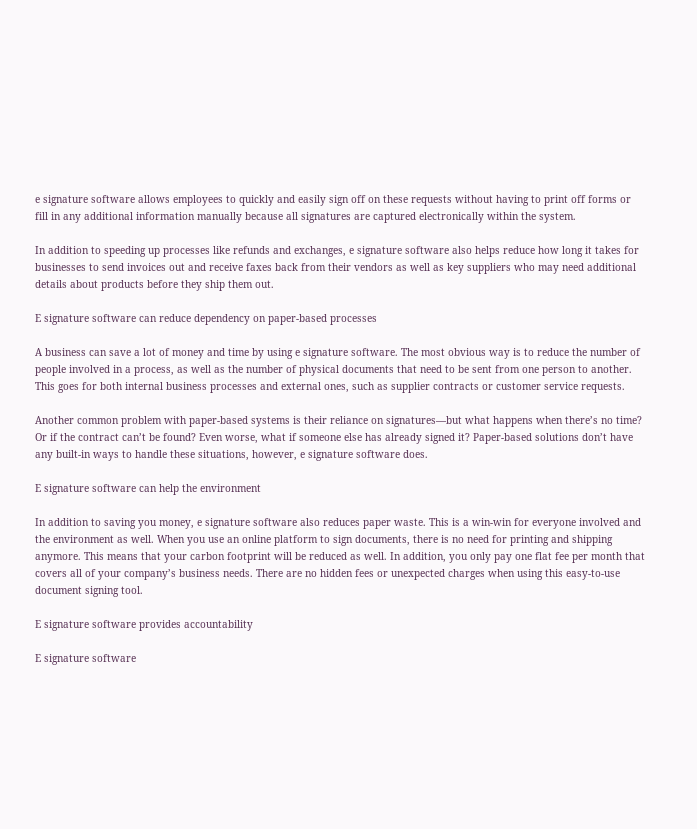e signature software allows employees to quickly and easily sign off on these requests without having to print off forms or fill in any additional information manually because all signatures are captured electronically within the system.

In addition to speeding up processes like refunds and exchanges, e signature software also helps reduce how long it takes for businesses to send invoices out and receive faxes back from their vendors as well as key suppliers who may need additional details about products before they ship them out.

E signature software can reduce dependency on paper-based processes

A business can save a lot of money and time by using e signature software. The most obvious way is to reduce the number of people involved in a process, as well as the number of physical documents that need to be sent from one person to another. This goes for both internal business processes and external ones, such as supplier contracts or customer service requests.

Another common problem with paper-based systems is their reliance on signatures—but what happens when there’s no time? Or if the contract can’t be found? Even worse, what if someone else has already signed it? Paper-based solutions don’t have any built-in ways to handle these situations, however, e signature software does.

E signature software can help the environment

In addition to saving you money, e signature software also reduces paper waste. This is a win-win for everyone involved and the environment as well. When you use an online platform to sign documents, there is no need for printing and shipping anymore. This means that your carbon footprint will be reduced as well. In addition, you only pay one flat fee per month that covers all of your company’s business needs. There are no hidden fees or unexpected charges when using this easy-to-use document signing tool.

E signature software provides accountability

E signature software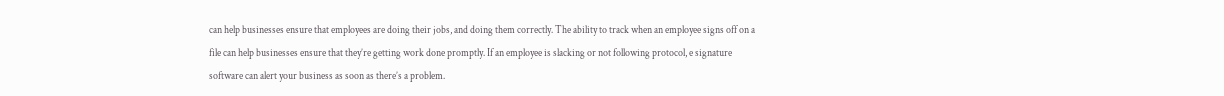can help businesses ensure that employees are doing their jobs, and doing them correctly. The ability to track when an employee signs off on a file can help businesses ensure that they’re getting work done promptly. If an employee is slacking or not following protocol, e signature software can alert your business as soon as there’s a problem.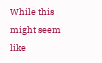While this might seem like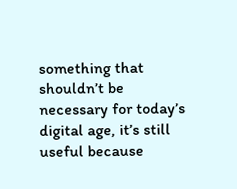something that shouldn’t be necessary for today’s digital age, it’s still useful because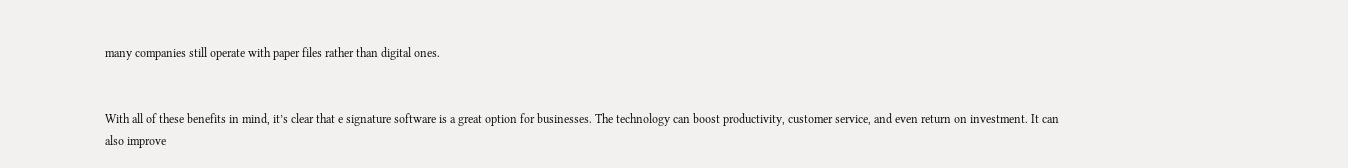many companies still operate with paper files rather than digital ones.


With all of these benefits in mind, it’s clear that e signature software is a great option for businesses. The technology can boost productivity, customer service, and even return on investment. It can also improve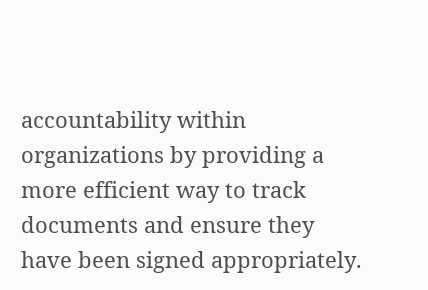accountability within organizations by providing a more efficient way to track documents and ensure they have been signed appropriately.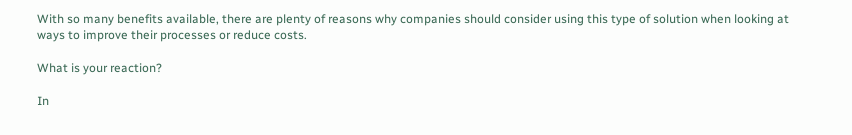With so many benefits available, there are plenty of reasons why companies should consider using this type of solution when looking at ways to improve their processes or reduce costs.

What is your reaction?

In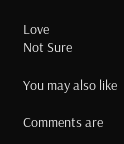Love
Not Sure

You may also like

Comments are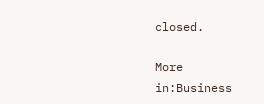closed.

More in:Business